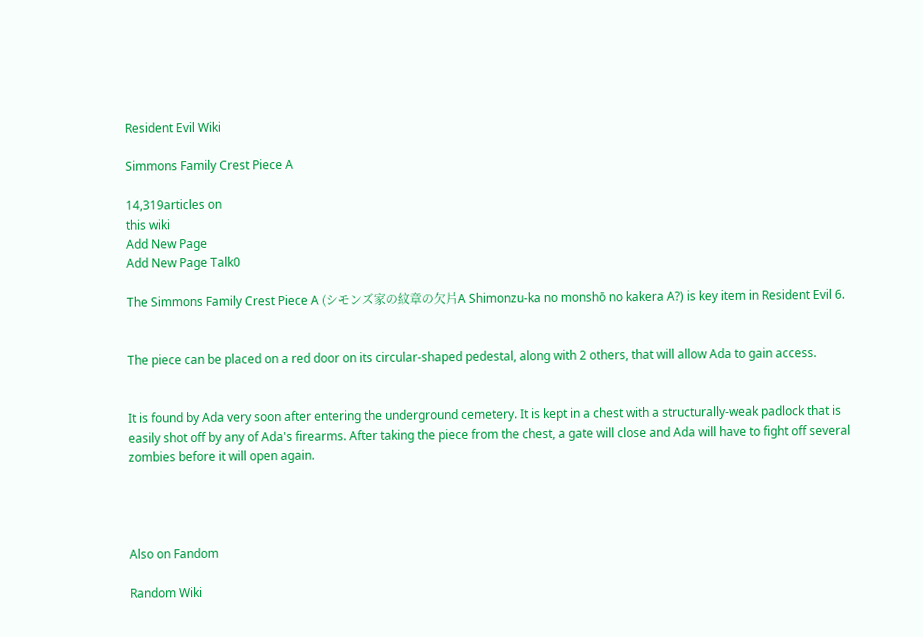Resident Evil Wiki

Simmons Family Crest Piece A

14,319articles on
this wiki
Add New Page
Add New Page Talk0

The Simmons Family Crest Piece A (シモンズ家の紋章の欠片A Shimonzu-ka no monshō no kakera A?) is key item in Resident Evil 6.


The piece can be placed on a red door on its circular-shaped pedestal, along with 2 others, that will allow Ada to gain access.


It is found by Ada very soon after entering the underground cemetery. It is kept in a chest with a structurally-weak padlock that is easily shot off by any of Ada's firearms. After taking the piece from the chest, a gate will close and Ada will have to fight off several zombies before it will open again.




Also on Fandom

Random Wiki